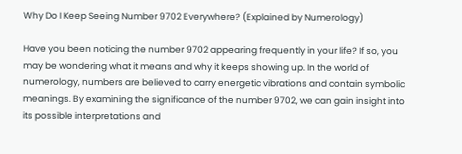Why Do I Keep Seeing Number 9702 Everywhere? (Explained by Numerology)

Have you been noticing the number 9702 appearing frequently in your life? If so, you may be wondering what it means and why it keeps showing up. In the world of numerology, numbers are believed to carry energetic vibrations and contain symbolic meanings. By examining the significance of the number 9702, we can gain insight into its possible interpretations and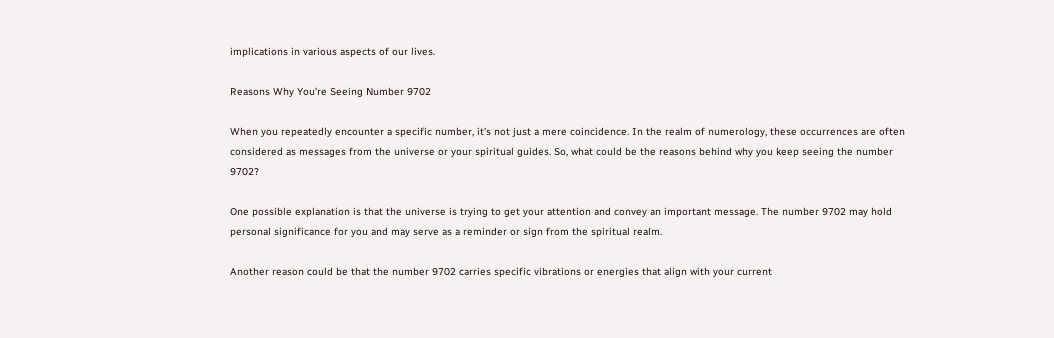implications in various aspects of our lives.

Reasons Why You’re Seeing Number 9702

When you repeatedly encounter a specific number, it’s not just a mere coincidence. In the realm of numerology, these occurrences are often considered as messages from the universe or your spiritual guides. So, what could be the reasons behind why you keep seeing the number 9702?

One possible explanation is that the universe is trying to get your attention and convey an important message. The number 9702 may hold personal significance for you and may serve as a reminder or sign from the spiritual realm.

Another reason could be that the number 9702 carries specific vibrations or energies that align with your current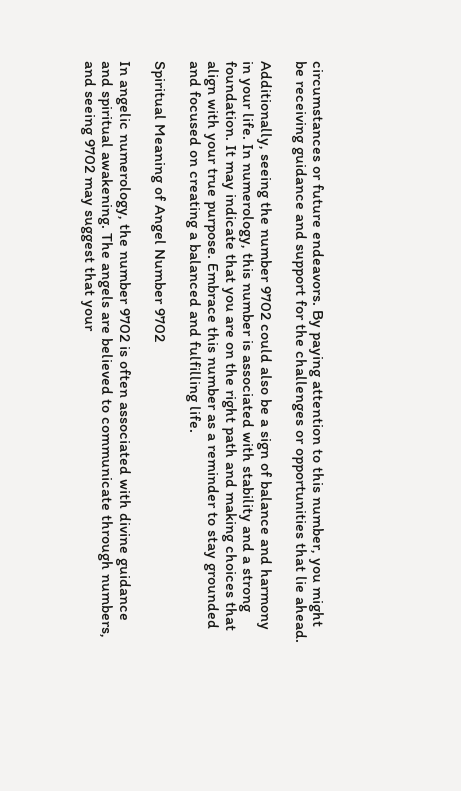circumstances or future endeavors. By paying attention to this number, you might be receiving guidance and support for the challenges or opportunities that lie ahead.

Additionally, seeing the number 9702 could also be a sign of balance and harmony in your life. In numerology, this number is associated with stability and a strong foundation. It may indicate that you are on the right path and making choices that align with your true purpose. Embrace this number as a reminder to stay grounded and focused on creating a balanced and fulfilling life.

Spiritual Meaning of Angel Number 9702

In angelic numerology, the number 9702 is often associated with divine guidance and spiritual awakening. The angels are believed to communicate through numbers, and seeing 9702 may suggest that your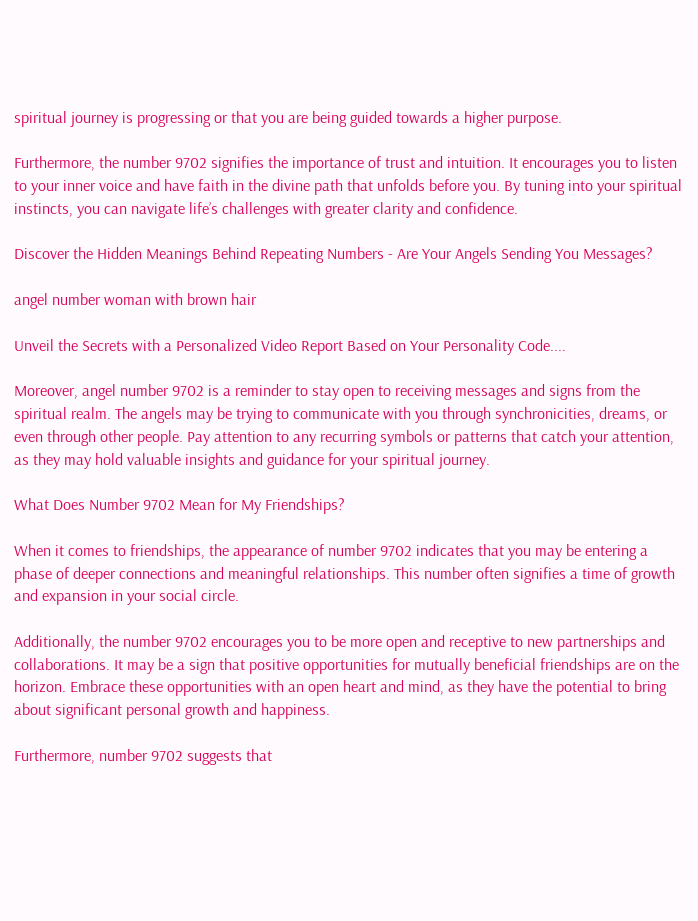spiritual journey is progressing or that you are being guided towards a higher purpose.

Furthermore, the number 9702 signifies the importance of trust and intuition. It encourages you to listen to your inner voice and have faith in the divine path that unfolds before you. By tuning into your spiritual instincts, you can navigate life’s challenges with greater clarity and confidence.

Discover the Hidden Meanings Behind Repeating Numbers - Are Your Angels Sending You Messages?

angel number woman with brown hair

Unveil the Secrets with a Personalized Video Report Based on Your Personality Code....

Moreover, angel number 9702 is a reminder to stay open to receiving messages and signs from the spiritual realm. The angels may be trying to communicate with you through synchronicities, dreams, or even through other people. Pay attention to any recurring symbols or patterns that catch your attention, as they may hold valuable insights and guidance for your spiritual journey.

What Does Number 9702 Mean for My Friendships?

When it comes to friendships, the appearance of number 9702 indicates that you may be entering a phase of deeper connections and meaningful relationships. This number often signifies a time of growth and expansion in your social circle.

Additionally, the number 9702 encourages you to be more open and receptive to new partnerships and collaborations. It may be a sign that positive opportunities for mutually beneficial friendships are on the horizon. Embrace these opportunities with an open heart and mind, as they have the potential to bring about significant personal growth and happiness.

Furthermore, number 9702 suggests that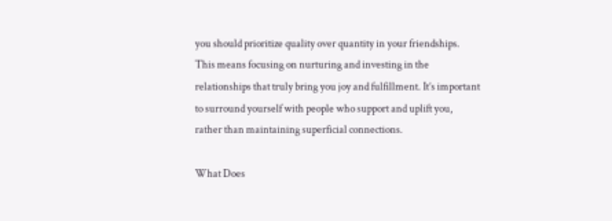you should prioritize quality over quantity in your friendships. This means focusing on nurturing and investing in the relationships that truly bring you joy and fulfillment. It’s important to surround yourself with people who support and uplift you, rather than maintaining superficial connections.

What Does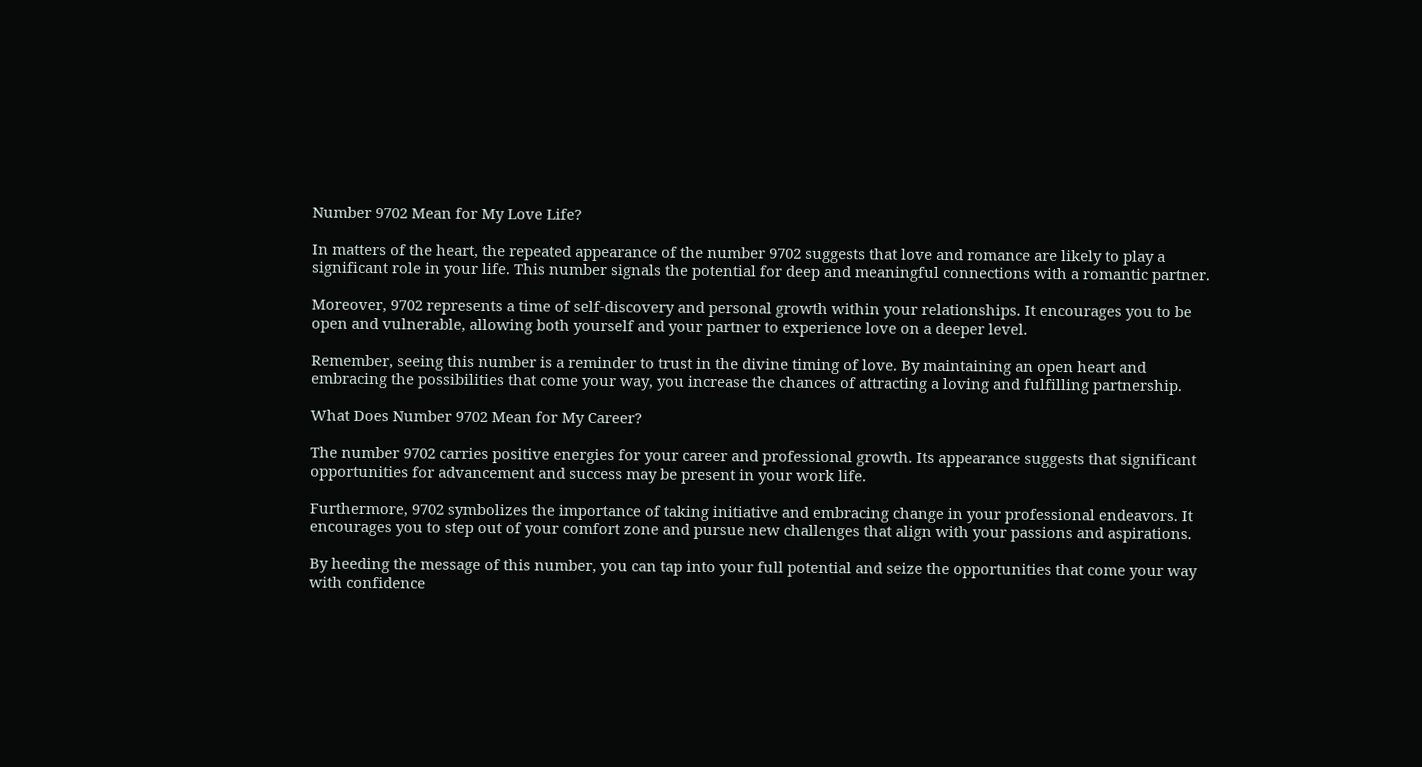Number 9702 Mean for My Love Life?

In matters of the heart, the repeated appearance of the number 9702 suggests that love and romance are likely to play a significant role in your life. This number signals the potential for deep and meaningful connections with a romantic partner.

Moreover, 9702 represents a time of self-discovery and personal growth within your relationships. It encourages you to be open and vulnerable, allowing both yourself and your partner to experience love on a deeper level.

Remember, seeing this number is a reminder to trust in the divine timing of love. By maintaining an open heart and embracing the possibilities that come your way, you increase the chances of attracting a loving and fulfilling partnership.

What Does Number 9702 Mean for My Career?

The number 9702 carries positive energies for your career and professional growth. Its appearance suggests that significant opportunities for advancement and success may be present in your work life.

Furthermore, 9702 symbolizes the importance of taking initiative and embracing change in your professional endeavors. It encourages you to step out of your comfort zone and pursue new challenges that align with your passions and aspirations.

By heeding the message of this number, you can tap into your full potential and seize the opportunities that come your way with confidence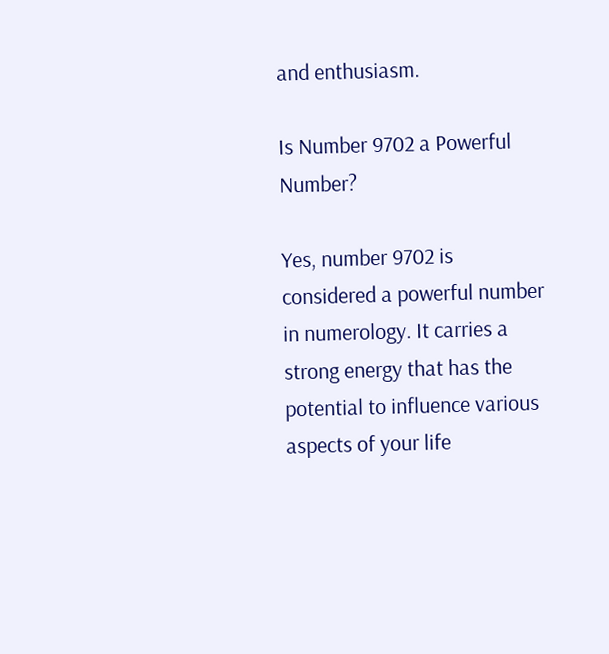and enthusiasm.

Is Number 9702 a Powerful Number?

Yes, number 9702 is considered a powerful number in numerology. It carries a strong energy that has the potential to influence various aspects of your life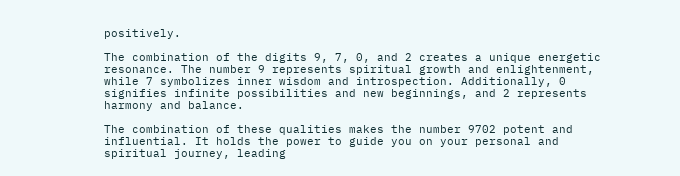positively.

The combination of the digits 9, 7, 0, and 2 creates a unique energetic resonance. The number 9 represents spiritual growth and enlightenment, while 7 symbolizes inner wisdom and introspection. Additionally, 0 signifies infinite possibilities and new beginnings, and 2 represents harmony and balance.

The combination of these qualities makes the number 9702 potent and influential. It holds the power to guide you on your personal and spiritual journey, leading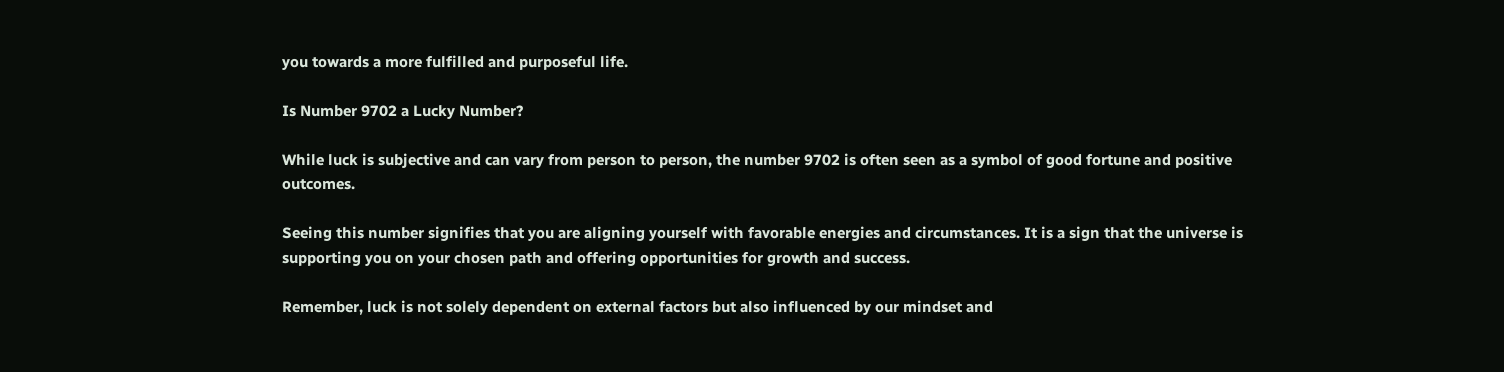you towards a more fulfilled and purposeful life.

Is Number 9702 a Lucky Number?

While luck is subjective and can vary from person to person, the number 9702 is often seen as a symbol of good fortune and positive outcomes.

Seeing this number signifies that you are aligning yourself with favorable energies and circumstances. It is a sign that the universe is supporting you on your chosen path and offering opportunities for growth and success.

Remember, luck is not solely dependent on external factors but also influenced by our mindset and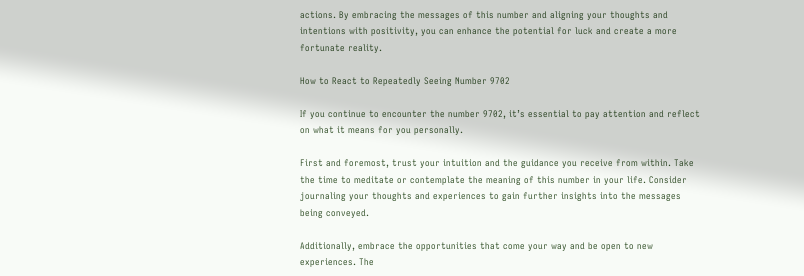actions. By embracing the messages of this number and aligning your thoughts and intentions with positivity, you can enhance the potential for luck and create a more fortunate reality.

How to React to Repeatedly Seeing Number 9702

If you continue to encounter the number 9702, it’s essential to pay attention and reflect on what it means for you personally.

First and foremost, trust your intuition and the guidance you receive from within. Take the time to meditate or contemplate the meaning of this number in your life. Consider journaling your thoughts and experiences to gain further insights into the messages being conveyed.

Additionally, embrace the opportunities that come your way and be open to new experiences. The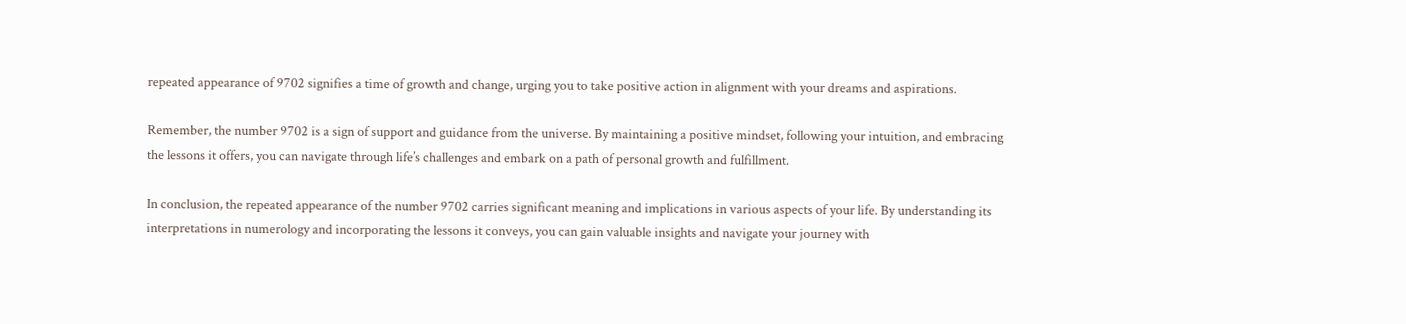repeated appearance of 9702 signifies a time of growth and change, urging you to take positive action in alignment with your dreams and aspirations.

Remember, the number 9702 is a sign of support and guidance from the universe. By maintaining a positive mindset, following your intuition, and embracing the lessons it offers, you can navigate through life’s challenges and embark on a path of personal growth and fulfillment.

In conclusion, the repeated appearance of the number 9702 carries significant meaning and implications in various aspects of your life. By understanding its interpretations in numerology and incorporating the lessons it conveys, you can gain valuable insights and navigate your journey with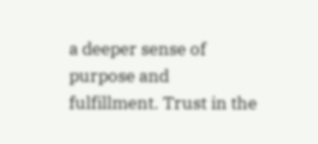a deeper sense of purpose and fulfillment. Trust in the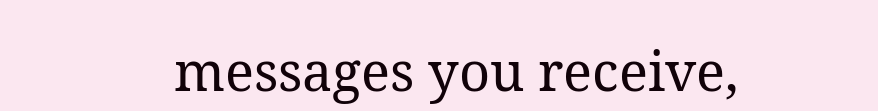messages you receive,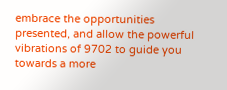embrace the opportunities presented, and allow the powerful vibrations of 9702 to guide you towards a more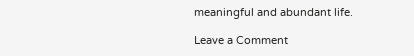meaningful and abundant life.

Leave a Comment